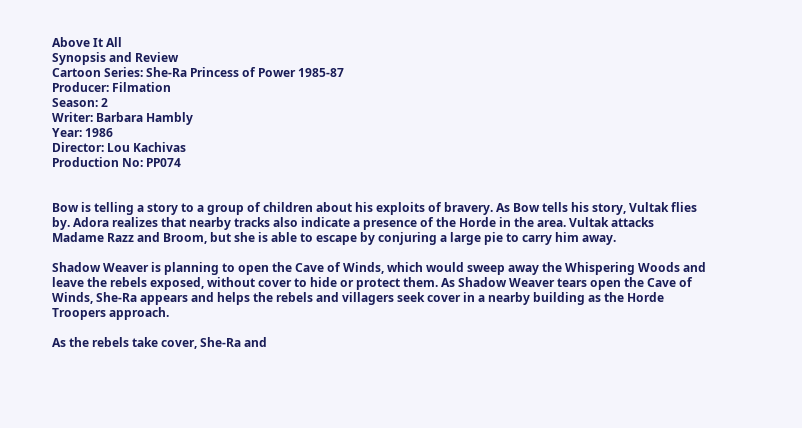Above It All
Synopsis and Review
Cartoon Series: She-Ra Princess of Power 1985-87
Producer: Filmation
Season: 2
Writer: Barbara Hambly
Year: 1986
Director: Lou Kachivas
Production No: PP074


Bow is telling a story to a group of children about his exploits of bravery. As Bow tells his story, Vultak flies by. Adora realizes that nearby tracks also indicate a presence of the Horde in the area. Vultak attacks Madame Razz and Broom, but she is able to escape by conjuring a large pie to carry him away.

Shadow Weaver is planning to open the Cave of Winds, which would sweep away the Whispering Woods and leave the rebels exposed, without cover to hide or protect them. As Shadow Weaver tears open the Cave of Winds, She-Ra appears and helps the rebels and villagers seek cover in a nearby building as the Horde Troopers approach.

As the rebels take cover, She-Ra and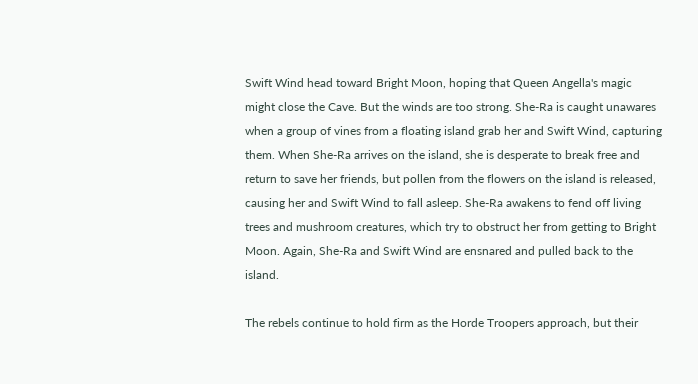Swift Wind head toward Bright Moon, hoping that Queen Angella's magic might close the Cave. But the winds are too strong. She-Ra is caught unawares when a group of vines from a floating island grab her and Swift Wind, capturing them. When She-Ra arrives on the island, she is desperate to break free and return to save her friends, but pollen from the flowers on the island is released, causing her and Swift Wind to fall asleep. She-Ra awakens to fend off living trees and mushroom creatures, which try to obstruct her from getting to Bright Moon. Again, She-Ra and Swift Wind are ensnared and pulled back to the island.

The rebels continue to hold firm as the Horde Troopers approach, but their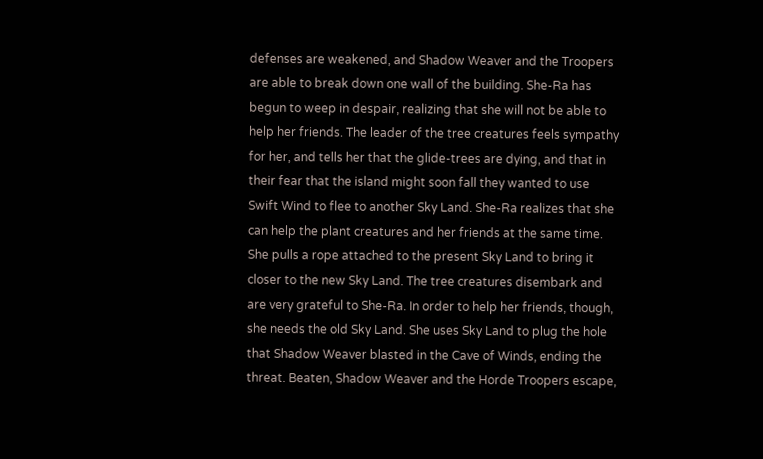defenses are weakened, and Shadow Weaver and the Troopers are able to break down one wall of the building. She-Ra has begun to weep in despair, realizing that she will not be able to help her friends. The leader of the tree creatures feels sympathy for her, and tells her that the glide-trees are dying, and that in their fear that the island might soon fall they wanted to use Swift Wind to flee to another Sky Land. She-Ra realizes that she can help the plant creatures and her friends at the same time. She pulls a rope attached to the present Sky Land to bring it closer to the new Sky Land. The tree creatures disembark and are very grateful to She-Ra. In order to help her friends, though, she needs the old Sky Land. She uses Sky Land to plug the hole that Shadow Weaver blasted in the Cave of Winds, ending the threat. Beaten, Shadow Weaver and the Horde Troopers escape,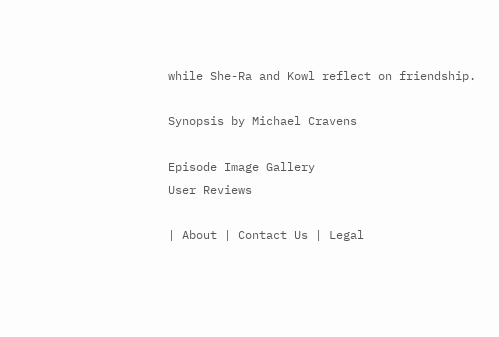while She-Ra and Kowl reflect on friendship.

Synopsis by Michael Cravens

Episode Image Gallery
User Reviews

| About | Contact Us | Legal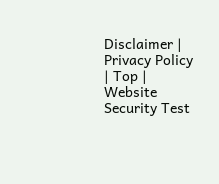Disclaimer | Privacy Policy | Top |
Website Security Test